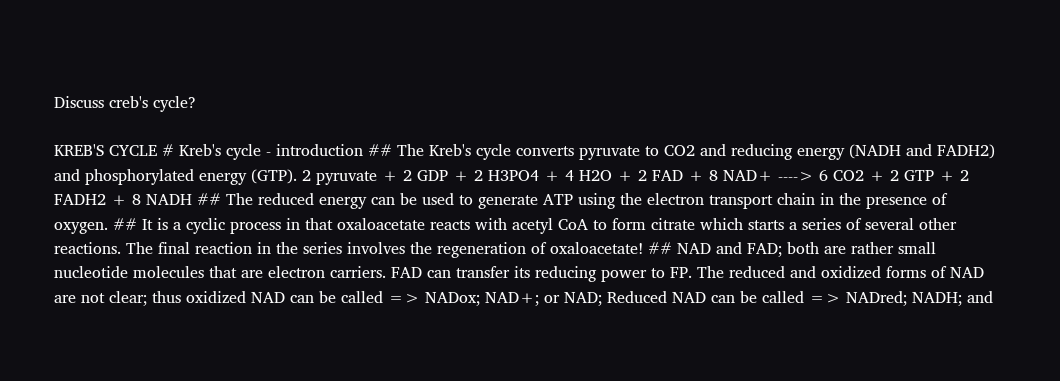Discuss creb's cycle?

KREB'S CYCLE # Kreb's cycle - introduction ## The Kreb's cycle converts pyruvate to CO2 and reducing energy (NADH and FADH2) and phosphorylated energy (GTP). 2 pyruvate + 2 GDP + 2 H3PO4 + 4 H2O + 2 FAD + 8 NAD+ ----> 6 CO2 + 2 GTP + 2 FADH2 + 8 NADH ## The reduced energy can be used to generate ATP using the electron transport chain in the presence of oxygen. ## It is a cyclic process in that oxaloacetate reacts with acetyl CoA to form citrate which starts a series of several other reactions. The final reaction in the series involves the regeneration of oxaloacetate! ## NAD and FAD; both are rather small nucleotide molecules that are electron carriers. FAD can transfer its reducing power to FP. The reduced and oxidized forms of NAD are not clear; thus oxidized NAD can be called => NADox; NAD+; or NAD; Reduced NAD can be called => NADred; NADH; and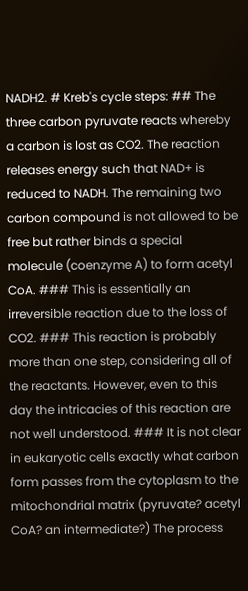NADH2. # Kreb's cycle steps: ## The three carbon pyruvate reacts whereby a carbon is lost as CO2. The reaction releases energy such that NAD+ is reduced to NADH. The remaining two carbon compound is not allowed to be free but rather binds a special molecule (coenzyme A) to form acetyl CoA. ### This is essentially an irreversible reaction due to the loss of CO2. ### This reaction is probably more than one step, considering all of the reactants. However, even to this day the intricacies of this reaction are not well understood. ### It is not clear in eukaryotic cells exactly what carbon form passes from the cytoplasm to the mitochondrial matrix (pyruvate? acetyl CoA? an intermediate?) The process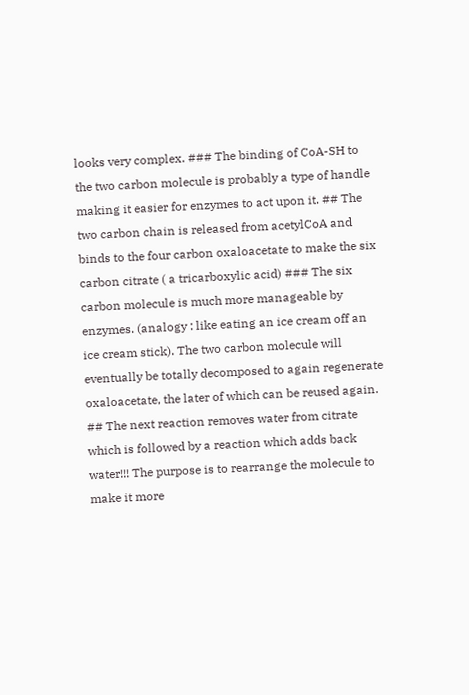looks very complex. ### The binding of CoA-SH to the two carbon molecule is probably a type of handle making it easier for enzymes to act upon it. ## The two carbon chain is released from acetylCoA and binds to the four carbon oxaloacetate to make the six carbon citrate ( a tricarboxylic acid) ### The six carbon molecule is much more manageable by enzymes. (analogy : like eating an ice cream off an ice cream stick). The two carbon molecule will eventually be totally decomposed to again regenerate oxaloacetate, the later of which can be reused again. ## The next reaction removes water from citrate which is followed by a reaction which adds back water!!! The purpose is to rearrange the molecule to make it more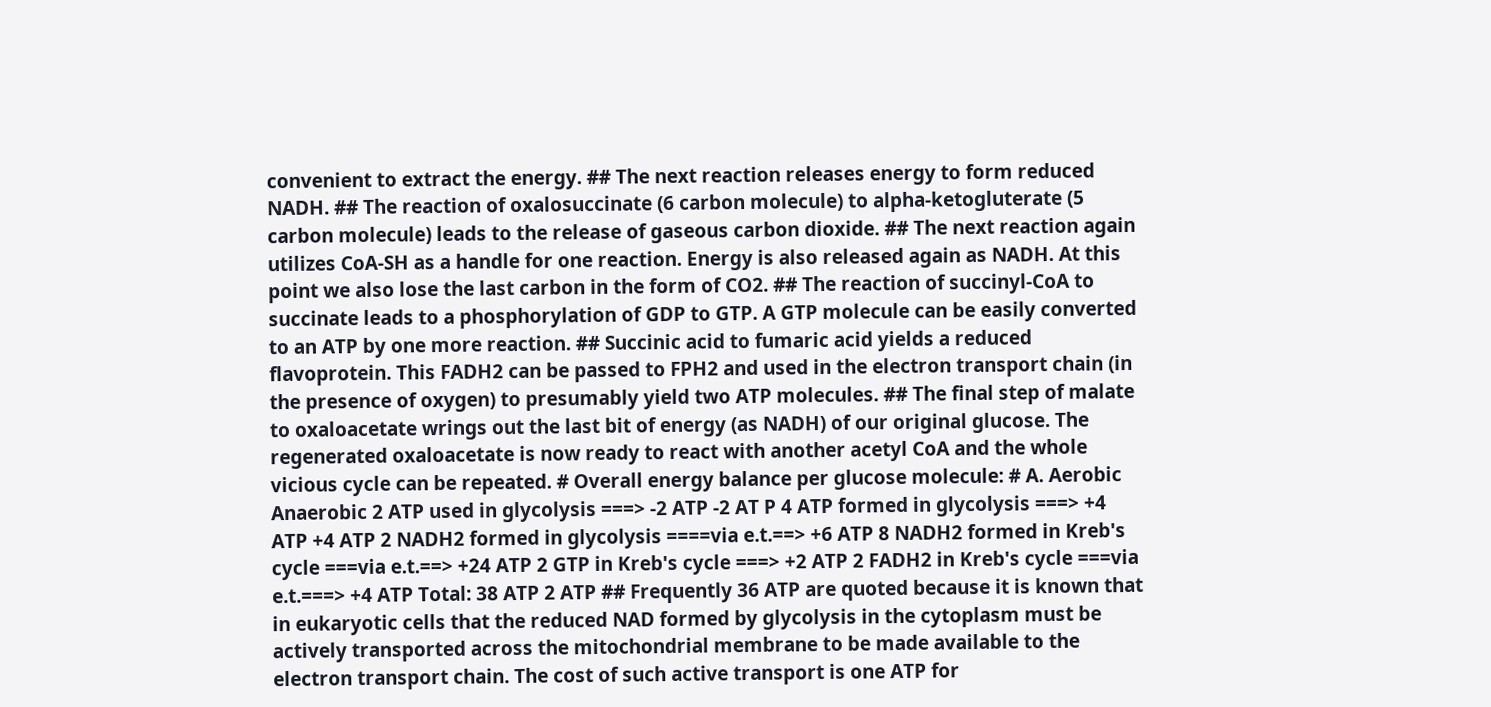convenient to extract the energy. ## The next reaction releases energy to form reduced NADH. ## The reaction of oxalosuccinate (6 carbon molecule) to alpha-ketogluterate (5 carbon molecule) leads to the release of gaseous carbon dioxide. ## The next reaction again utilizes CoA-SH as a handle for one reaction. Energy is also released again as NADH. At this point we also lose the last carbon in the form of CO2. ## The reaction of succinyl-CoA to succinate leads to a phosphorylation of GDP to GTP. A GTP molecule can be easily converted to an ATP by one more reaction. ## Succinic acid to fumaric acid yields a reduced flavoprotein. This FADH2 can be passed to FPH2 and used in the electron transport chain (in the presence of oxygen) to presumably yield two ATP molecules. ## The final step of malate to oxaloacetate wrings out the last bit of energy (as NADH) of our original glucose. The regenerated oxaloacetate is now ready to react with another acetyl CoA and the whole vicious cycle can be repeated. # Overall energy balance per glucose molecule: # A. Aerobic Anaerobic 2 ATP used in glycolysis ===> -2 ATP -2 AT P 4 ATP formed in glycolysis ===> +4 ATP +4 ATP 2 NADH2 formed in glycolysis ====via e.t.==> +6 ATP 8 NADH2 formed in Kreb's cycle ===via e.t.==> +24 ATP 2 GTP in Kreb's cycle ===> +2 ATP 2 FADH2 in Kreb's cycle ===via e.t.===> +4 ATP Total: 38 ATP 2 ATP ## Frequently 36 ATP are quoted because it is known that in eukaryotic cells that the reduced NAD formed by glycolysis in the cytoplasm must be actively transported across the mitochondrial membrane to be made available to the electron transport chain. The cost of such active transport is one ATP for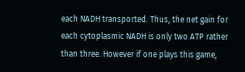each NADH transported. Thus, the net gain for each cytoplasmic NADH is only two ATP rather than three. However if one plays this game,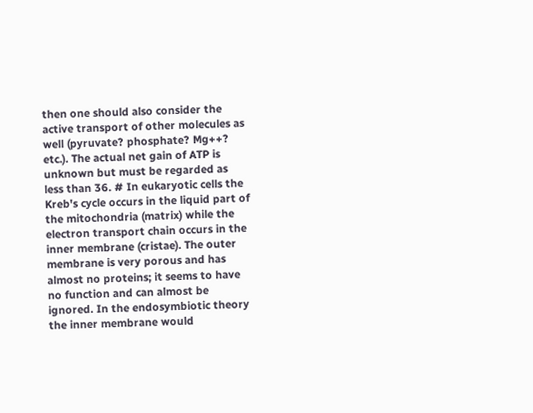then one should also consider the active transport of other molecules as well (pyruvate? phosphate? Mg++? etc.). The actual net gain of ATP is unknown but must be regarded as less than 36. # In eukaryotic cells the Kreb's cycle occurs in the liquid part of the mitochondria (matrix) while the electron transport chain occurs in the inner membrane (cristae). The outer membrane is very porous and has almost no proteins; it seems to have no function and can almost be ignored. In the endosymbiotic theory the inner membrane would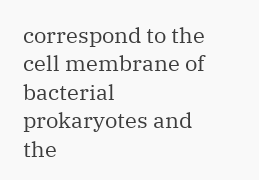correspond to the cell membrane of bacterial prokaryotes and the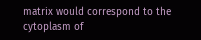matrix would correspond to the cytoplasm of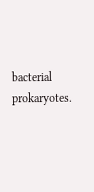bacterial prokaryotes.